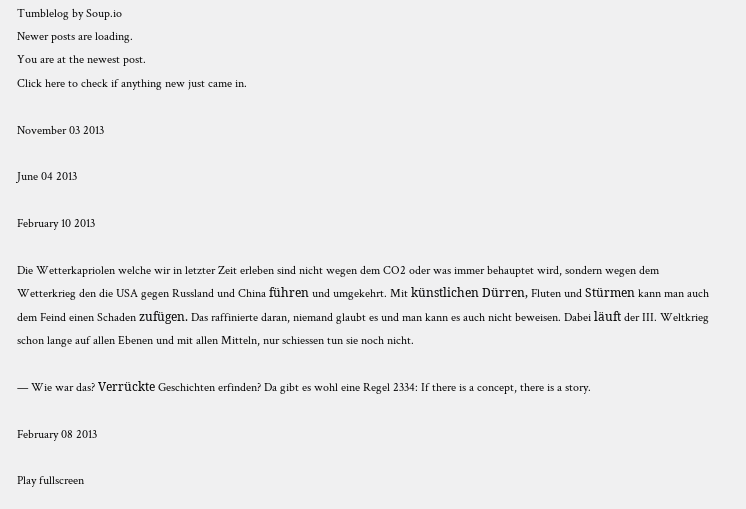Tumblelog by Soup.io
Newer posts are loading.
You are at the newest post.
Click here to check if anything new just came in.

November 03 2013

June 04 2013

February 10 2013

Die Wetterkapriolen welche wir in letzter Zeit erleben sind nicht wegen dem CO2 oder was immer behauptet wird, sondern wegen dem Wetterkrieg den die USA gegen Russland und China führen und umgekehrt. Mit künstlichen Dürren, Fluten und Stürmen kann man auch dem Feind einen Schaden zufügen. Das raffinierte daran, niemand glaubt es und man kann es auch nicht beweisen. Dabei läuft der III. Weltkrieg schon lange auf allen Ebenen und mit allen Mitteln, nur schiessen tun sie noch nicht.

— Wie war das? Verrückte Geschichten erfinden? Da gibt es wohl eine Regel 2334: If there is a concept, there is a story.

February 08 2013

Play fullscreen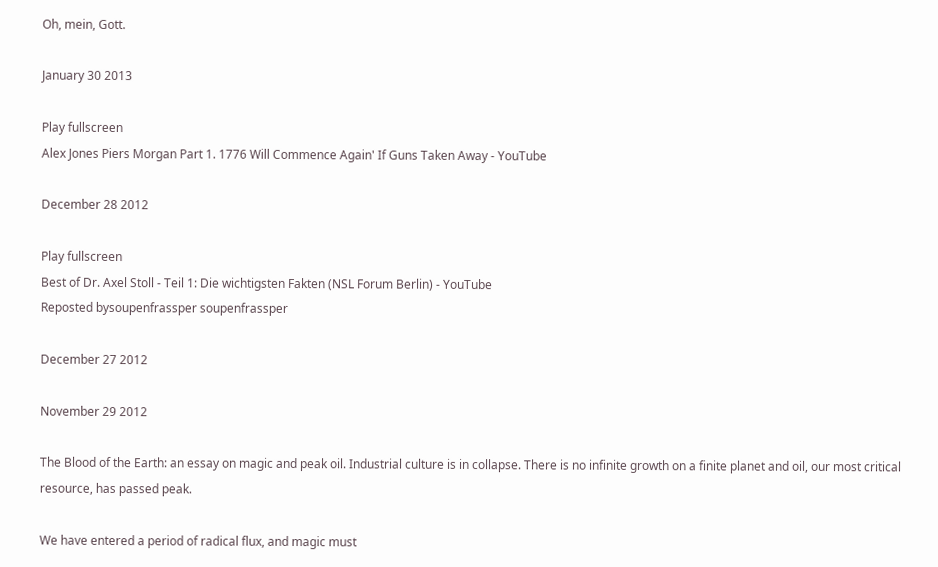Oh, mein, Gott.

January 30 2013

Play fullscreen
Alex Jones Piers Morgan Part 1. 1776 Will Commence Again' If Guns Taken Away - YouTube

December 28 2012

Play fullscreen
Best of Dr. Axel Stoll - Teil 1: Die wichtigsten Fakten (NSL Forum Berlin) - YouTube
Reposted bysoupenfrassper soupenfrassper

December 27 2012

November 29 2012

The Blood of the Earth: an essay on magic and peak oil. Industrial culture is in collapse. There is no infinite growth on a finite planet and oil, our most critical resource, has passed peak.

We have entered a period of radical flux, and magic must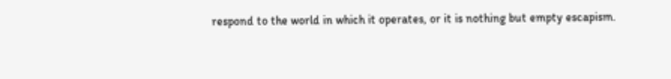respond to the world in which it operates, or it is nothing but empty escapism.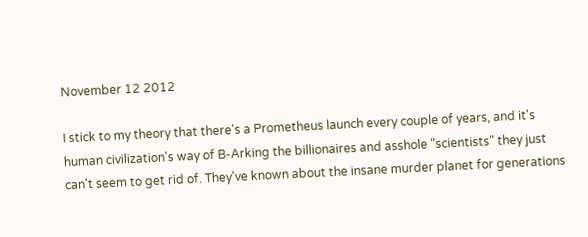November 12 2012

I stick to my theory that there's a Prometheus launch every couple of years, and it's human civilization's way of B-Arking the billionaires and asshole "scientists" they just can't seem to get rid of. They've known about the insane murder planet for generations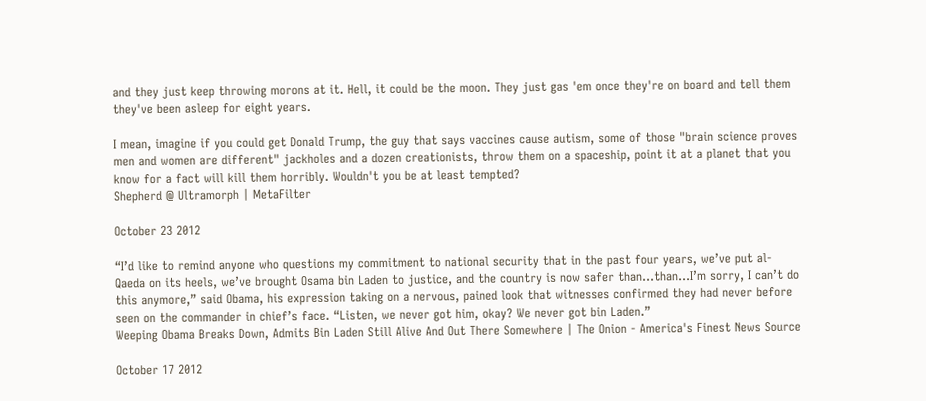and they just keep throwing morons at it. Hell, it could be the moon. They just gas 'em once they're on board and tell them they've been asleep for eight years.

I mean, imagine if you could get Donald Trump, the guy that says vaccines cause autism, some of those "brain science proves men and women are different" jackholes and a dozen creationists, throw them on a spaceship, point it at a planet that you know for a fact will kill them horribly. Wouldn't you be at least tempted?
Shepherd @ Ultramorph | MetaFilter

October 23 2012

“I’d like to remind anyone who questions my commitment to national security that in the past four years, we’ve put al-Qaeda on its heels, we’ve brought Osama bin Laden to justice, and the country is now safer than…than…I’m sorry, I can’t do this anymore,” said Obama, his expression taking on a nervous, pained look that witnesses confirmed they had never before seen on the commander in chief’s face. “Listen, we never got him, okay? We never got bin Laden.”
Weeping Obama Breaks Down, Admits Bin Laden Still Alive And Out There Somewhere | The Onion - America's Finest News Source

October 17 2012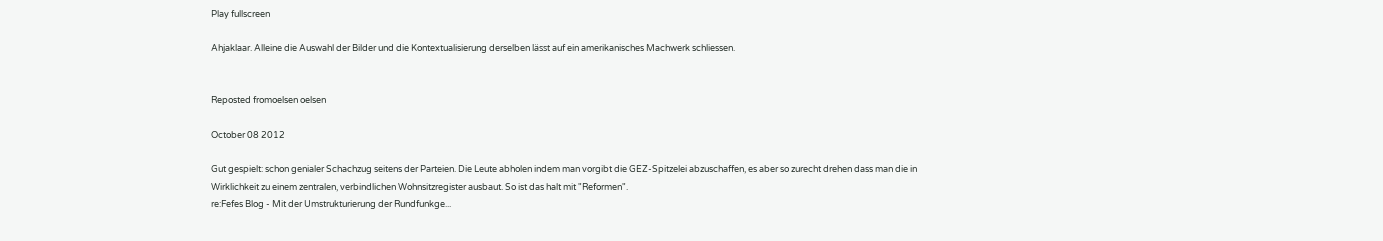Play fullscreen

Ahjaklaar. Alleine die Auswahl der Bilder und die Kontextualisierung derselben lässt auf ein amerikanisches Machwerk schliessen.


Reposted fromoelsen oelsen

October 08 2012

Gut gespielt: schon genialer Schachzug seitens der Parteien. Die Leute abholen indem man vorgibt die GEZ-Spitzelei abzuschaffen, es aber so zurecht drehen dass man die in Wirklichkeit zu einem zentralen, verbindlichen Wohnsitzregister ausbaut. So ist das halt mit "Reformen".
re:Fefes Blog - Mit der Umstrukturierung der Rundfunkge...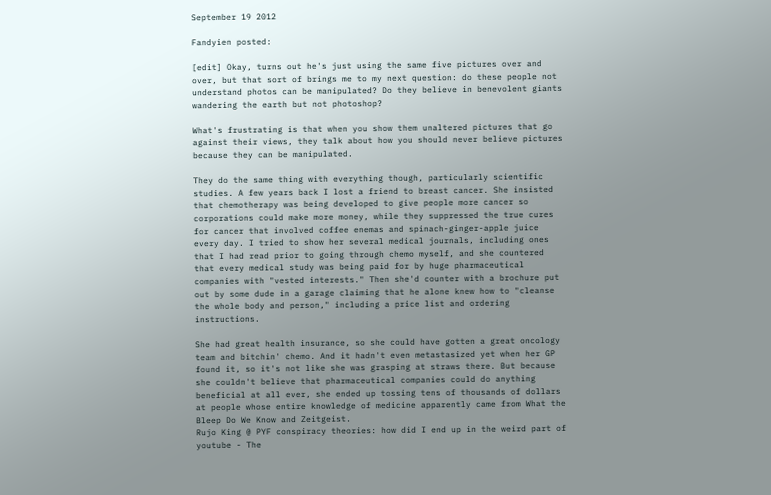September 19 2012

Fandyien posted:

[edit] Okay, turns out he's just using the same five pictures over and over, but that sort of brings me to my next question: do these people not understand photos can be manipulated? Do they believe in benevolent giants wandering the earth but not photoshop?

What's frustrating is that when you show them unaltered pictures that go against their views, they talk about how you should never believe pictures because they can be manipulated.

They do the same thing with everything though, particularly scientific studies. A few years back I lost a friend to breast cancer. She insisted that chemotherapy was being developed to give people more cancer so corporations could make more money, while they suppressed the true cures for cancer that involved coffee enemas and spinach-ginger-apple juice every day. I tried to show her several medical journals, including ones that I had read prior to going through chemo myself, and she countered that every medical study was being paid for by huge pharmaceutical companies with "vested interests." Then she'd counter with a brochure put out by some dude in a garage claiming that he alone knew how to "cleanse the whole body and person," including a price list and ordering instructions.

She had great health insurance, so she could have gotten a great oncology team and bitchin' chemo. And it hadn't even metastasized yet when her GP found it, so it's not like she was grasping at straws there. But because she couldn't believe that pharmaceutical companies could do anything beneficial at all ever, she ended up tossing tens of thousands of dollars at people whose entire knowledge of medicine apparently came from What the Bleep Do We Know and Zeitgeist.
Rujo King @ PYF conspiracy theories: how did I end up in the weird part of youtube - The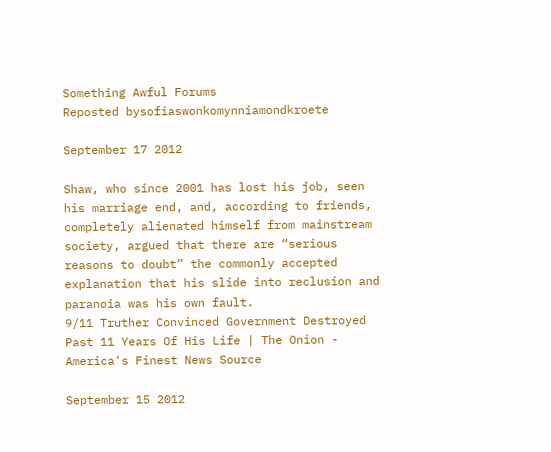Something Awful Forums
Reposted bysofiaswonkomynniamondkroete

September 17 2012

Shaw, who since 2001 has lost his job, seen his marriage end, and, according to friends, completely alienated himself from mainstream society, argued that there are “serious reasons to doubt” the commonly accepted explanation that his slide into reclusion and paranoia was his own fault.
9/11 Truther Convinced Government Destroyed Past 11 Years Of His Life | The Onion - America's Finest News Source

September 15 2012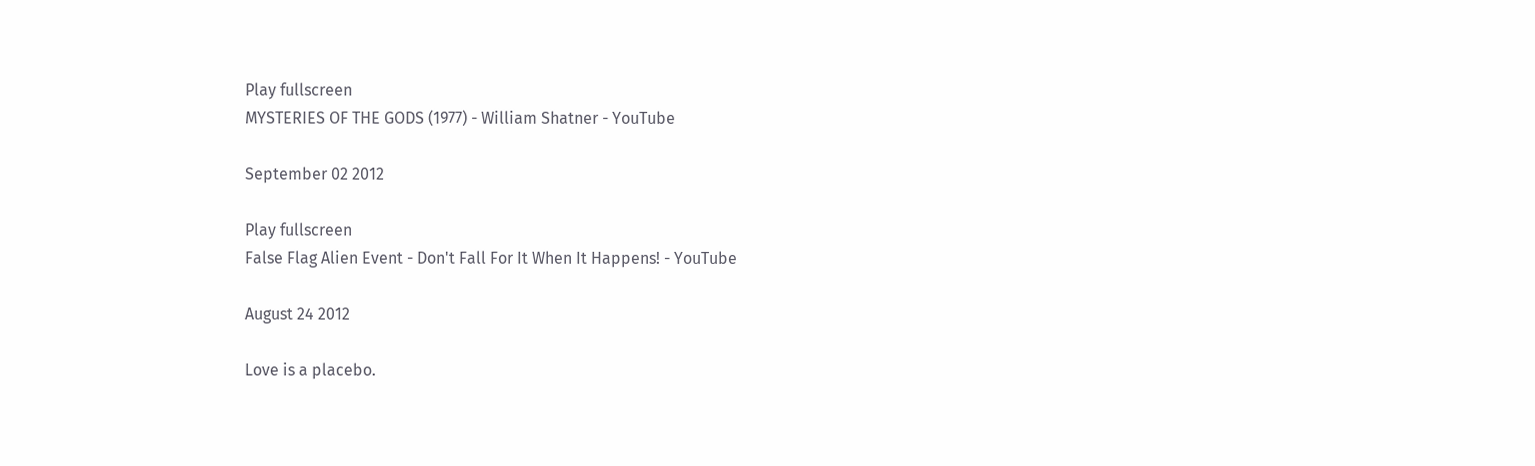Play fullscreen
MYSTERIES OF THE GODS (1977) - William Shatner - YouTube

September 02 2012

Play fullscreen
False Flag Alien Event - Don't Fall For It When It Happens! - YouTube

August 24 2012

Love is a placebo.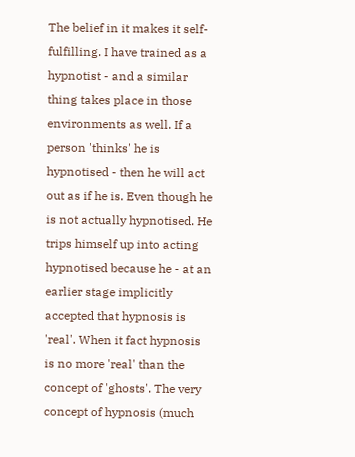The belief in it makes it self-fulfilling. I have trained as a hypnotist - and a similar thing takes place in those environments as well. If a person 'thinks' he is hypnotised - then he will act out as if he is. Even though he is not actually hypnotised. He trips himself up into acting hypnotised because he - at an earlier stage implicitly accepted that hypnosis is 'real'. When it fact hypnosis is no more 'real' than the concept of 'ghosts'. The very concept of hypnosis (much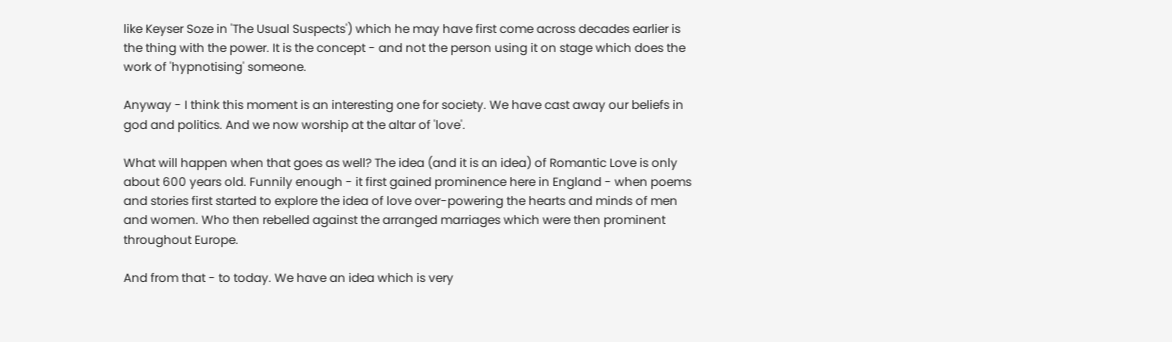like Keyser Soze in 'The Usual Suspects') which he may have first come across decades earlier is the thing with the power. It is the concept - and not the person using it on stage which does the work of 'hypnotising' someone.

Anyway - I think this moment is an interesting one for society. We have cast away our beliefs in god and politics. And we now worship at the altar of 'love'.

What will happen when that goes as well? The idea (and it is an idea) of Romantic Love is only about 600 years old. Funnily enough - it first gained prominence here in England - when poems and stories first started to explore the idea of love over-powering the hearts and minds of men and women. Who then rebelled against the arranged marriages which were then prominent throughout Europe.

And from that - to today. We have an idea which is very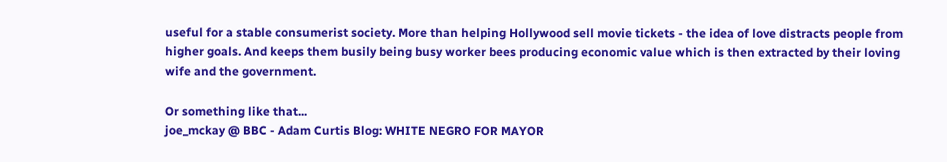useful for a stable consumerist society. More than helping Hollywood sell movie tickets - the idea of love distracts people from higher goals. And keeps them busily being busy worker bees producing economic value which is then extracted by their loving wife and the government.

Or something like that...
joe_mckay @ BBC - Adam Curtis Blog: WHITE NEGRO FOR MAYOR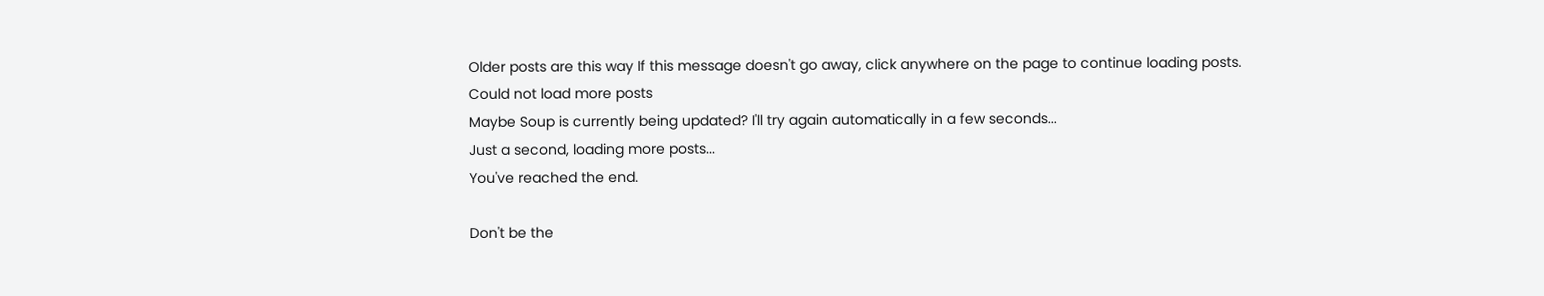Older posts are this way If this message doesn't go away, click anywhere on the page to continue loading posts.
Could not load more posts
Maybe Soup is currently being updated? I'll try again automatically in a few seconds...
Just a second, loading more posts...
You've reached the end.

Don't be the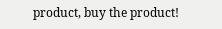product, buy the product!